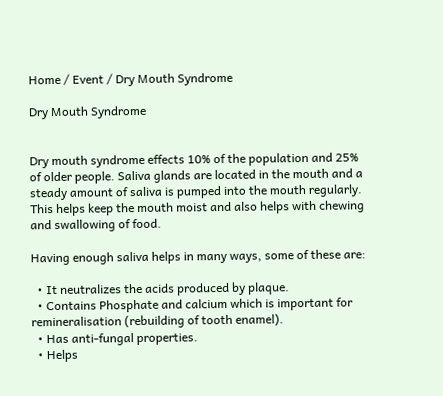Home / Event / Dry Mouth Syndrome

Dry Mouth Syndrome


Dry mouth syndrome effects 10% of the population and 25% of older people. Saliva glands are located in the mouth and a steady amount of saliva is pumped into the mouth regularly. This helps keep the mouth moist and also helps with chewing and swallowing of food.

Having enough saliva helps in many ways, some of these are:

  • It neutralizes the acids produced by plaque.
  • Contains Phosphate and calcium which is important for remineralisation (rebuilding of tooth enamel).
  • Has anti-fungal properties.
  • Helps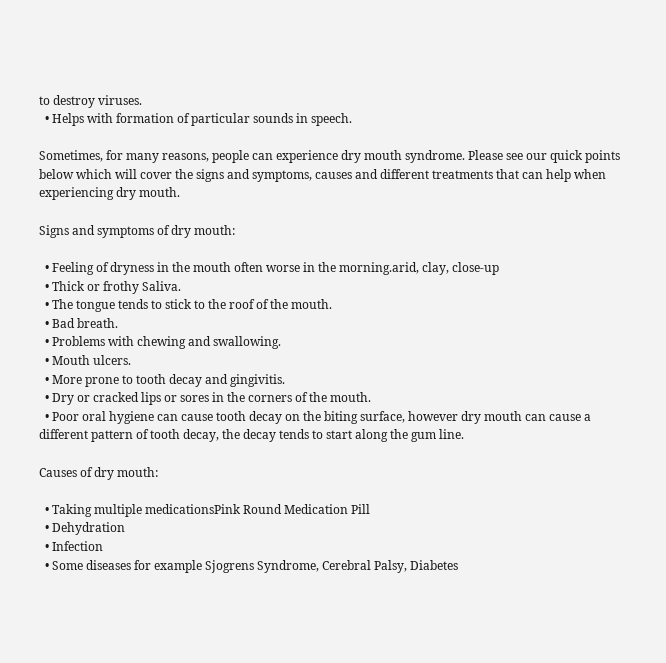to destroy viruses.
  • Helps with formation of particular sounds in speech.

Sometimes, for many reasons, people can experience dry mouth syndrome. Please see our quick points below which will cover the signs and symptoms, causes and different treatments that can help when experiencing dry mouth.

Signs and symptoms of dry mouth:

  • Feeling of dryness in the mouth often worse in the morning.arid, clay, close-up
  • Thick or frothy Saliva.
  • The tongue tends to stick to the roof of the mouth.
  • Bad breath.
  • Problems with chewing and swallowing.
  • Mouth ulcers.
  • More prone to tooth decay and gingivitis.
  • Dry or cracked lips or sores in the corners of the mouth.
  • Poor oral hygiene can cause tooth decay on the biting surface, however dry mouth can cause a different pattern of tooth decay, the decay tends to start along the gum line.

Causes of dry mouth:

  • Taking multiple medicationsPink Round Medication Pill
  • Dehydration
  • Infection
  • Some diseases for example Sjogrens Syndrome, Cerebral Palsy, Diabetes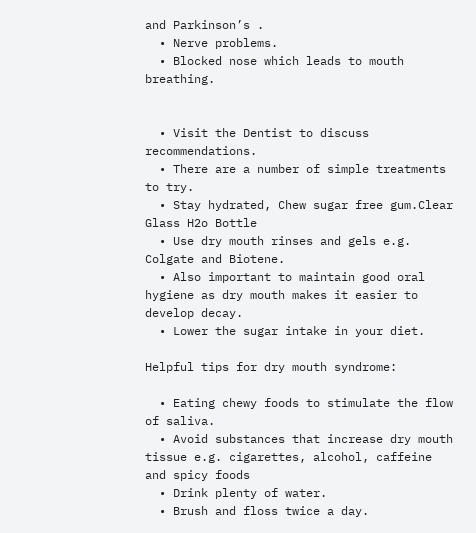and Parkinson’s .
  • Nerve problems.
  • Blocked nose which leads to mouth breathing.


  • Visit the Dentist to discuss recommendations.
  • There are a number of simple treatments to try.
  • Stay hydrated, Chew sugar free gum.Clear Glass H2o Bottle
  • Use dry mouth rinses and gels e.g. Colgate and Biotene.
  • Also important to maintain good oral hygiene as dry mouth makes it easier to develop decay.
  • Lower the sugar intake in your diet.

Helpful tips for dry mouth syndrome:

  • Eating chewy foods to stimulate the flow of saliva.
  • Avoid substances that increase dry mouth tissue e.g. cigarettes, alcohol, caffeine and spicy foods
  • Drink plenty of water.
  • Brush and floss twice a day.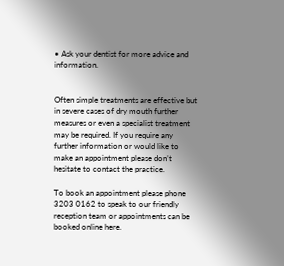• Ask your dentist for more advice and information.


Often simple treatments are effective but in severe cases of dry mouth further measures or even a specialist treatment may be required. If you require any further information or would like to make an appointment please don’t hesitate to contact the practice.

To book an appointment please phone 3203 0162 to speak to our friendly reception team or appointments can be booked online here.